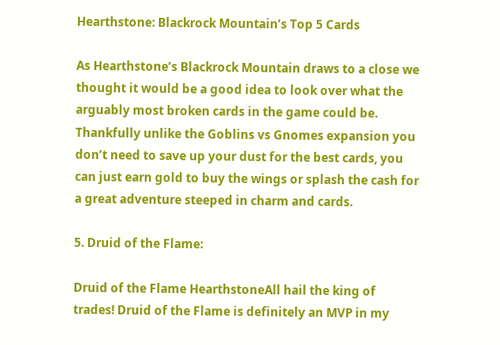Hearthstone: Blackrock Mountain’s Top 5 Cards

As Hearthstone’s Blackrock Mountain draws to a close we thought it would be a good idea to look over what the arguably most broken cards in the game could be. Thankfully unlike the Goblins vs Gnomes expansion you don’t need to save up your dust for the best cards, you can just earn gold to buy the wings or splash the cash for a great adventure steeped in charm and cards.

5. Druid of the Flame:

Druid of the Flame HearthstoneAll hail the king of trades! Druid of the Flame is definitely an MVP in my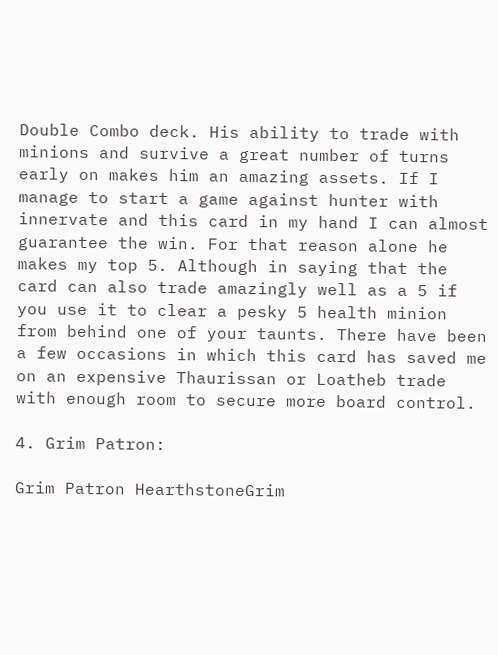Double Combo deck. His ability to trade with minions and survive a great number of turns early on makes him an amazing assets. If I manage to start a game against hunter with innervate and this card in my hand I can almost guarantee the win. For that reason alone he makes my top 5. Although in saying that the card can also trade amazingly well as a 5 if you use it to clear a pesky 5 health minion from behind one of your taunts. There have been a few occasions in which this card has saved me on an expensive Thaurissan or Loatheb trade with enough room to secure more board control.

4. Grim Patron:

Grim Patron HearthstoneGrim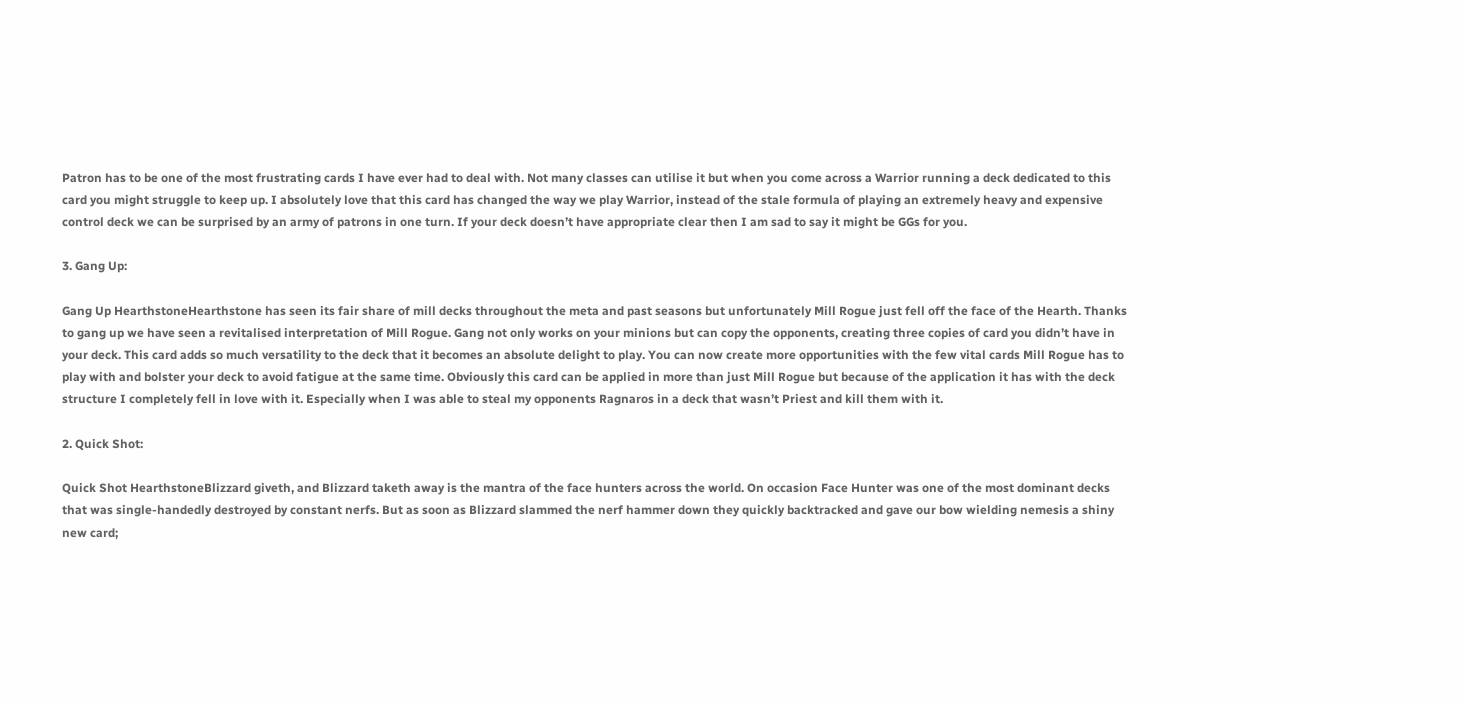Patron has to be one of the most frustrating cards I have ever had to deal with. Not many classes can utilise it but when you come across a Warrior running a deck dedicated to this card you might struggle to keep up. I absolutely love that this card has changed the way we play Warrior, instead of the stale formula of playing an extremely heavy and expensive control deck we can be surprised by an army of patrons in one turn. If your deck doesn’t have appropriate clear then I am sad to say it might be GGs for you.

3. Gang Up:

Gang Up HearthstoneHearthstone has seen its fair share of mill decks throughout the meta and past seasons but unfortunately Mill Rogue just fell off the face of the Hearth. Thanks to gang up we have seen a revitalised interpretation of Mill Rogue. Gang not only works on your minions but can copy the opponents, creating three copies of card you didn’t have in your deck. This card adds so much versatility to the deck that it becomes an absolute delight to play. You can now create more opportunities with the few vital cards Mill Rogue has to play with and bolster your deck to avoid fatigue at the same time. Obviously this card can be applied in more than just Mill Rogue but because of the application it has with the deck structure I completely fell in love with it. Especially when I was able to steal my opponents Ragnaros in a deck that wasn’t Priest and kill them with it.

2. Quick Shot:

Quick Shot HearthstoneBlizzard giveth, and Blizzard taketh away is the mantra of the face hunters across the world. On occasion Face Hunter was one of the most dominant decks that was single-handedly destroyed by constant nerfs. But as soon as Blizzard slammed the nerf hammer down they quickly backtracked and gave our bow wielding nemesis a shiny new card;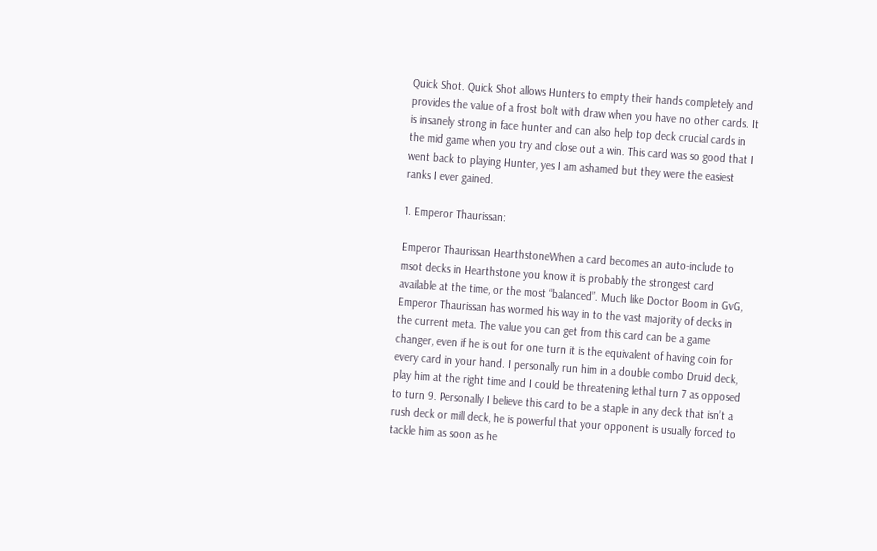Quick Shot. Quick Shot allows Hunters to empty their hands completely and provides the value of a frost bolt with draw when you have no other cards. It is insanely strong in face hunter and can also help top deck crucial cards in the mid game when you try and close out a win. This card was so good that I went back to playing Hunter, yes I am ashamed but they were the easiest ranks I ever gained.

1. Emperor Thaurissan:

Emperor Thaurissan HearthstoneWhen a card becomes an auto-include to msot decks in Hearthstone you know it is probably the strongest card available at the time, or the most “balanced”. Much like Doctor Boom in GvG, Emperor Thaurissan has wormed his way in to the vast majority of decks in the current meta. The value you can get from this card can be a game changer, even if he is out for one turn it is the equivalent of having coin for every card in your hand. I personally run him in a double combo Druid deck, play him at the right time and I could be threatening lethal turn 7 as opposed to turn 9. Personally I believe this card to be a staple in any deck that isn’t a rush deck or mill deck, he is powerful that your opponent is usually forced to tackle him as soon as he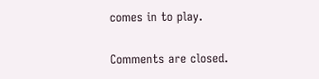comes in to play.

Comments are closed.